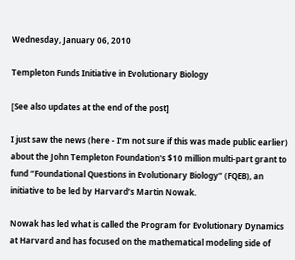Wednesday, January 06, 2010

Templeton Funds Initiative in Evolutionary Biology

[See also updates at the end of the post]

I just saw the news (here - I’m not sure if this was made public earlier) about the John Templeton Foundation's $10 million multi-part grant to fund “Foundational Questions in Evolutionary Biology” (FQEB), an initiative to be led by Harvard’s Martin Nowak.

Nowak has led what is called the Program for Evolutionary Dynamics at Harvard and has focused on the mathematical modeling side of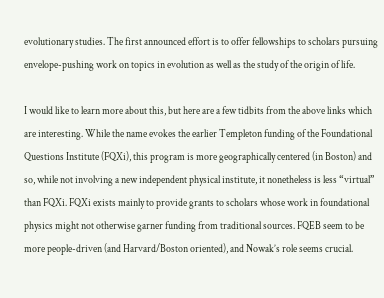evolutionary studies. The first announced effort is to offer fellowships to scholars pursuing envelope-pushing work on topics in evolution as well as the study of the origin of life.

I would like to learn more about this, but here are a few tidbits from the above links which are interesting. While the name evokes the earlier Templeton funding of the Foundational Questions Institute (FQXi), this program is more geographically centered (in Boston) and so, while not involving a new independent physical institute, it nonetheless is less “virtual” than FQXi. FQXi exists mainly to provide grants to scholars whose work in foundational physics might not otherwise garner funding from traditional sources. FQEB seem to be more people-driven (and Harvard/Boston oriented), and Nowak’s role seems crucial.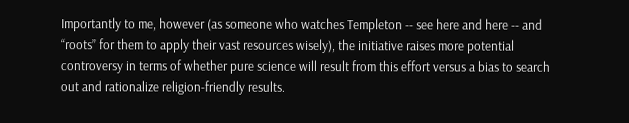Importantly to me, however (as someone who watches Templeton -- see here and here -- and “roots” for them to apply their vast resources wisely), the initiative raises more potential controversy in terms of whether pure science will result from this effort versus a bias to search out and rationalize religion-friendly results.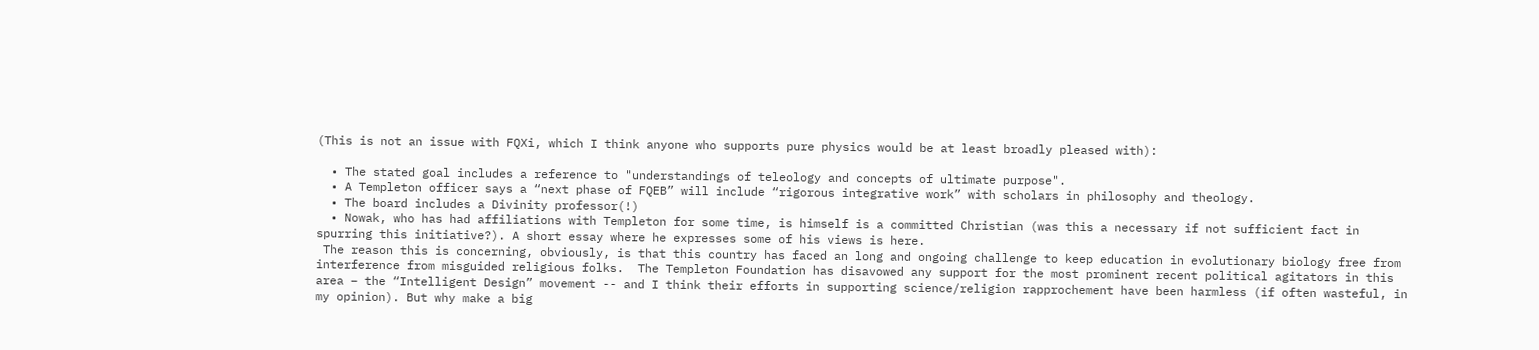(This is not an issue with FQXi, which I think anyone who supports pure physics would be at least broadly pleased with):

  • The stated goal includes a reference to "understandings of teleology and concepts of ultimate purpose".
  • A Templeton officer says a “next phase of FQEB” will include “rigorous integrative work” with scholars in philosophy and theology.
  • The board includes a Divinity professor(!)
  • Nowak, who has had affiliations with Templeton for some time, is himself is a committed Christian (was this a necessary if not sufficient fact in spurring this initiative?). A short essay where he expresses some of his views is here.
 The reason this is concerning, obviously, is that this country has faced an long and ongoing challenge to keep education in evolutionary biology free from interference from misguided religious folks.  The Templeton Foundation has disavowed any support for the most prominent recent political agitators in this area – the “Intelligent Design” movement -- and I think their efforts in supporting science/religion rapprochement have been harmless (if often wasteful, in my opinion). But why make a big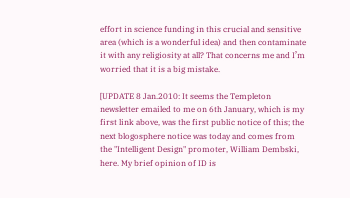effort in science funding in this crucial and sensitive area (which is a wonderful idea) and then contaminate it with any religiosity at all? That concerns me and I’m worried that it is a big mistake.

[UPDATE 8 Jan.2010: It seems the Templeton newsletter emailed to me on 6th January, which is my first link above, was the first public notice of this; the next blogosphere notice was today and comes from the "Intelligent Design" promoter, William Dembski, here. My brief opinion of ID is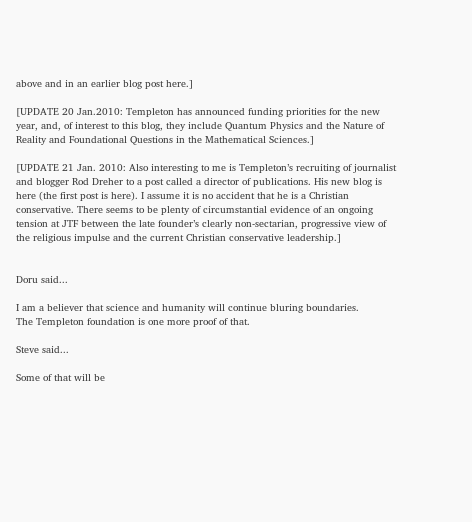above and in an earlier blog post here.]

[UPDATE 20 Jan.2010: Templeton has announced funding priorities for the new year, and, of interest to this blog, they include Quantum Physics and the Nature of Reality and Foundational Questions in the Mathematical Sciences.]

[UPDATE 21 Jan. 2010: Also interesting to me is Templeton’s recruiting of journalist and blogger Rod Dreher to a post called a director of publications. His new blog is here (the first post is here). I assume it is no accident that he is a Christian conservative. There seems to be plenty of circumstantial evidence of an ongoing tension at JTF between the late founder’s clearly non-sectarian, progressive view of the religious impulse and the current Christian conservative leadership.]


Doru said...

I am a believer that science and humanity will continue bluring boundaries.
The Templeton foundation is one more proof of that.

Steve said...

Some of that will be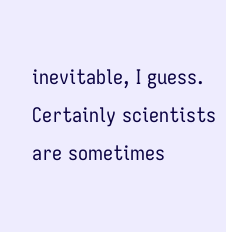inevitable, I guess. Certainly scientists are sometimes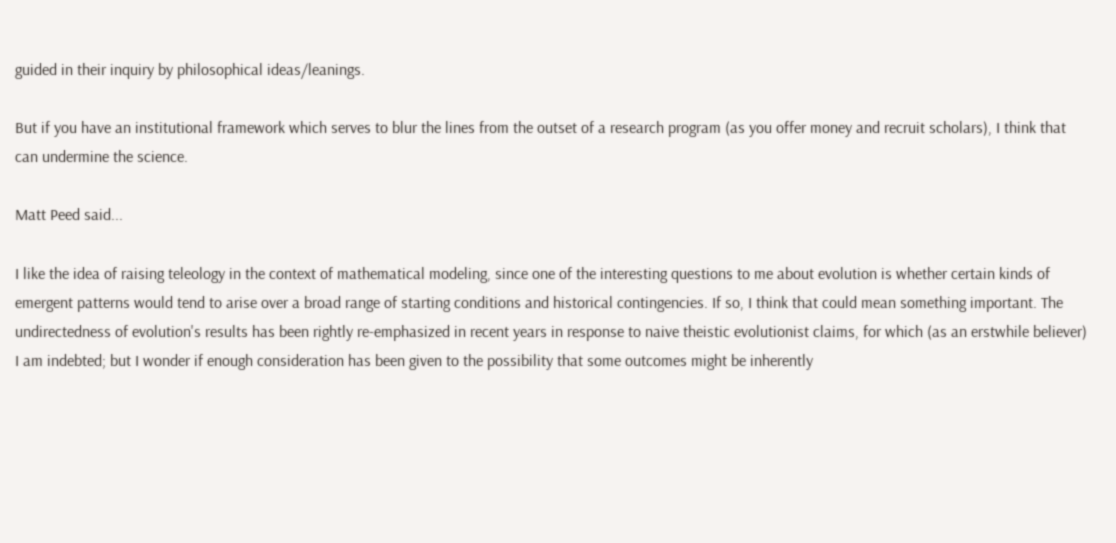guided in their inquiry by philosophical ideas/leanings.

But if you have an institutional framework which serves to blur the lines from the outset of a research program (as you offer money and recruit scholars), I think that can undermine the science.

Matt Peed said...

I like the idea of raising teleology in the context of mathematical modeling, since one of the interesting questions to me about evolution is whether certain kinds of emergent patterns would tend to arise over a broad range of starting conditions and historical contingencies. If so, I think that could mean something important. The undirectedness of evolution's results has been rightly re-emphasized in recent years in response to naive theistic evolutionist claims, for which (as an erstwhile believer) I am indebted; but I wonder if enough consideration has been given to the possibility that some outcomes might be inherently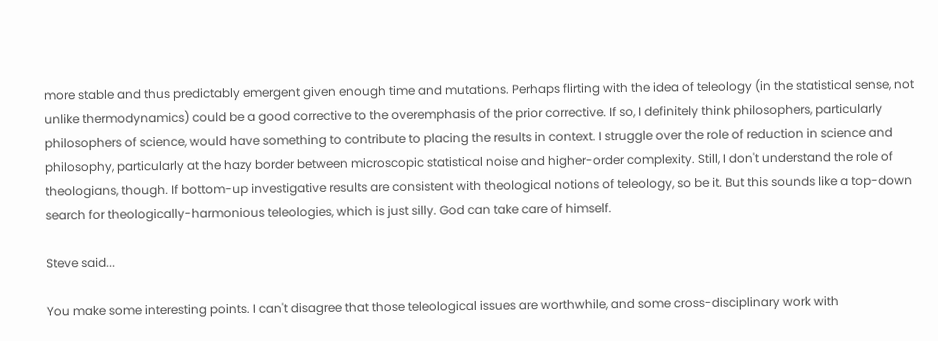more stable and thus predictably emergent given enough time and mutations. Perhaps flirting with the idea of teleology (in the statistical sense, not unlike thermodynamics) could be a good corrective to the overemphasis of the prior corrective. If so, I definitely think philosophers, particularly philosophers of science, would have something to contribute to placing the results in context. I struggle over the role of reduction in science and philosophy, particularly at the hazy border between microscopic statistical noise and higher-order complexity. Still, I don't understand the role of theologians, though. If bottom-up investigative results are consistent with theological notions of teleology, so be it. But this sounds like a top-down search for theologically-harmonious teleologies, which is just silly. God can take care of himself.

Steve said...

You make some interesting points. I can't disagree that those teleological issues are worthwhile, and some cross-disciplinary work with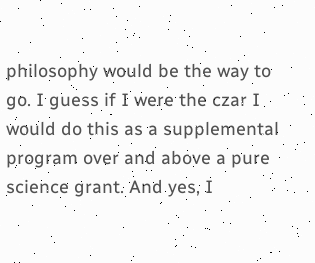philosophy would be the way to go. I guess if I were the czar I would do this as a supplemental program over and above a pure science grant. And yes, I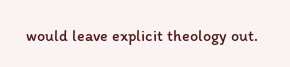would leave explicit theology out.